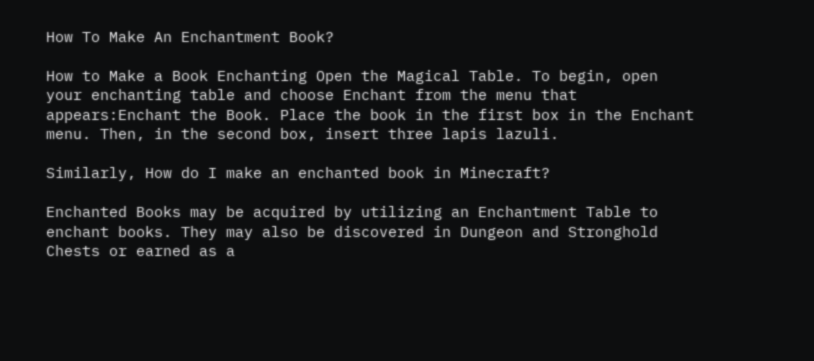How To Make An Enchantment Book?

How to Make a Book Enchanting Open the Magical Table. To begin, open your enchanting table and choose Enchant from the menu that appears:Enchant the Book. Place the book in the first box in the Enchant menu. Then, in the second box, insert three lapis lazuli.

Similarly, How do I make an enchanted book in Minecraft?

Enchanted Books may be acquired by utilizing an Enchantment Table to enchant books. They may also be discovered in Dungeon and Stronghold Chests or earned as a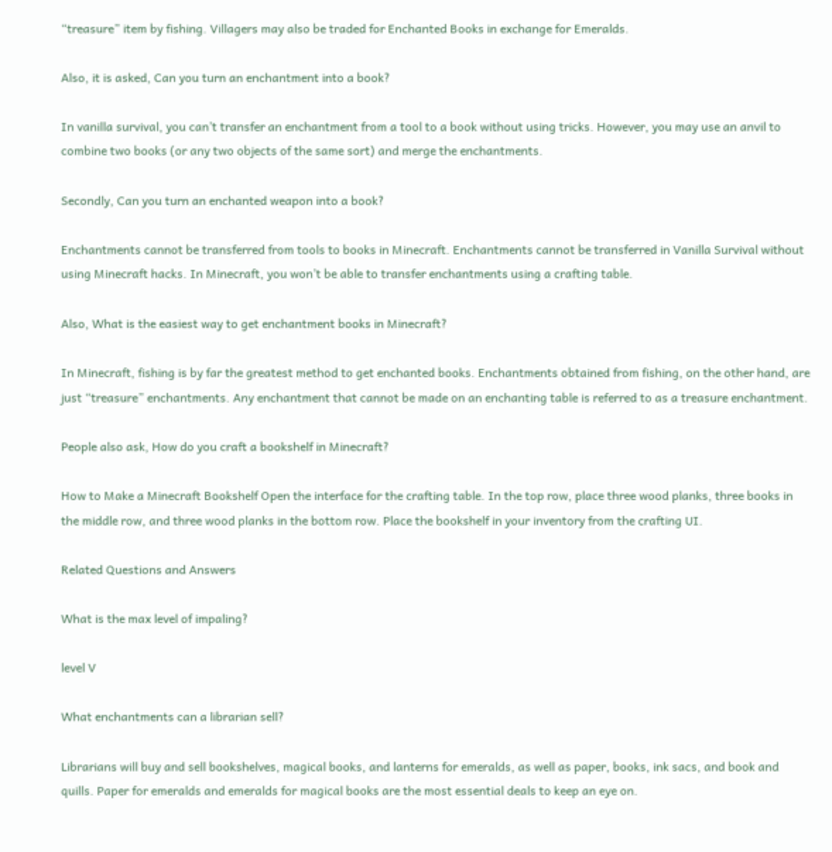“treasure” item by fishing. Villagers may also be traded for Enchanted Books in exchange for Emeralds.

Also, it is asked, Can you turn an enchantment into a book?

In vanilla survival, you can’t transfer an enchantment from a tool to a book without using tricks. However, you may use an anvil to combine two books (or any two objects of the same sort) and merge the enchantments.

Secondly, Can you turn an enchanted weapon into a book?

Enchantments cannot be transferred from tools to books in Minecraft. Enchantments cannot be transferred in Vanilla Survival without using Minecraft hacks. In Minecraft, you won’t be able to transfer enchantments using a crafting table.

Also, What is the easiest way to get enchantment books in Minecraft?

In Minecraft, fishing is by far the greatest method to get enchanted books. Enchantments obtained from fishing, on the other hand, are just “treasure” enchantments. Any enchantment that cannot be made on an enchanting table is referred to as a treasure enchantment.

People also ask, How do you craft a bookshelf in Minecraft?

How to Make a Minecraft Bookshelf Open the interface for the crafting table. In the top row, place three wood planks, three books in the middle row, and three wood planks in the bottom row. Place the bookshelf in your inventory from the crafting UI.

Related Questions and Answers

What is the max level of impaling?

level V

What enchantments can a librarian sell?

Librarians will buy and sell bookshelves, magical books, and lanterns for emeralds, as well as paper, books, ink sacs, and book and quills. Paper for emeralds and emeralds for magical books are the most essential deals to keep an eye on.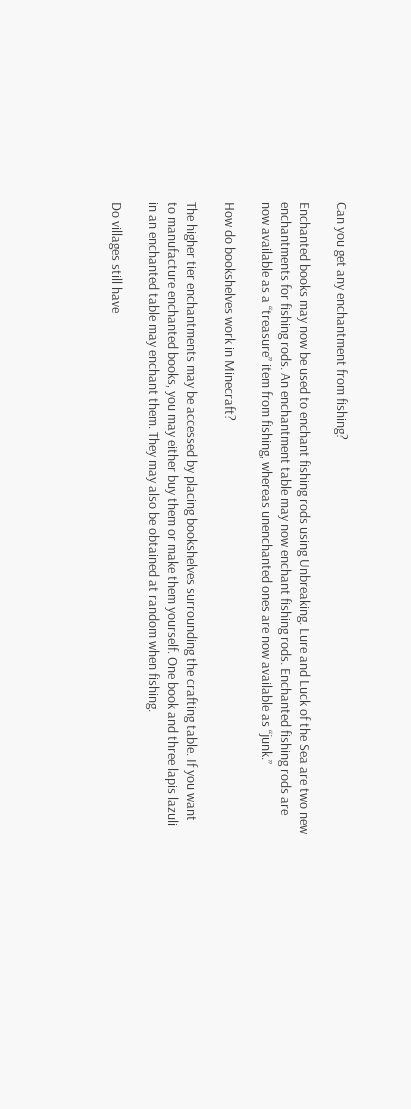Can you get any enchantment from fishing?

Enchanted books may now be used to enchant fishing rods using Unbreaking. Lure and Luck of the Sea are two new enchantments for fishing rods. An enchantment table may now enchant fishing rods. Enchanted fishing rods are now available as a “treasure” item from fishing, whereas unenchanted ones are now available as “junk.”

How do bookshelves work in Minecraft?

The higher tier enchantments may be accessed by placing bookshelves surrounding the crafting table. If you want to manufacture enchanted books, you may either buy them or make them yourself. One book and three lapis lazuli in an enchanted table may enchant them. They may also be obtained at random when fishing.

Do villages still have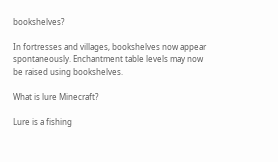bookshelves?

In fortresses and villages, bookshelves now appear spontaneously. Enchantment table levels may now be raised using bookshelves.

What is lure Minecraft?

Lure is a fishing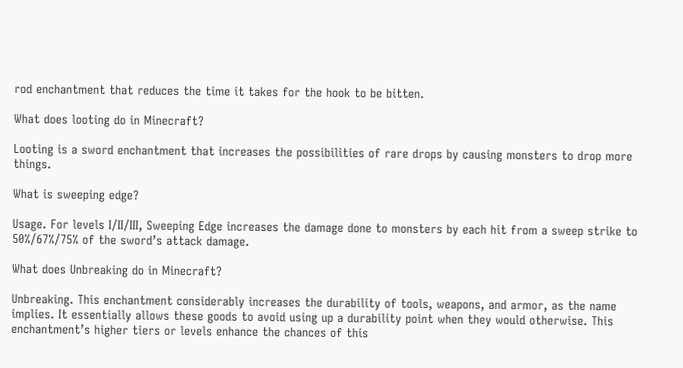rod enchantment that reduces the time it takes for the hook to be bitten.

What does looting do in Minecraft?

Looting is a sword enchantment that increases the possibilities of rare drops by causing monsters to drop more things.

What is sweeping edge?

Usage. For levels I/II/III, Sweeping Edge increases the damage done to monsters by each hit from a sweep strike to 50%/67%/75% of the sword’s attack damage.

What does Unbreaking do in Minecraft?

Unbreaking. This enchantment considerably increases the durability of tools, weapons, and armor, as the name implies. It essentially allows these goods to avoid using up a durability point when they would otherwise. This enchantment’s higher tiers or levels enhance the chances of this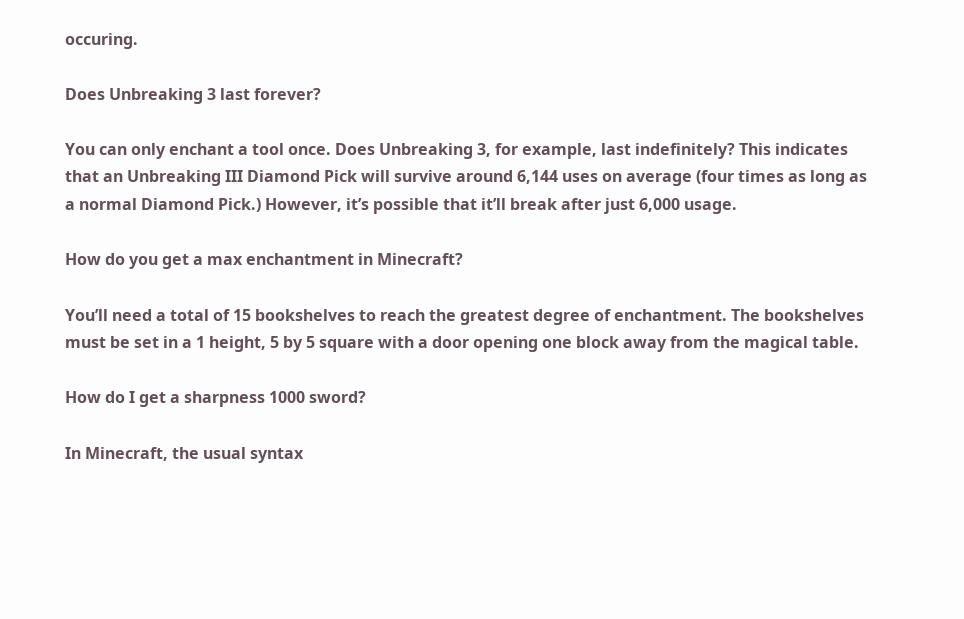occuring.

Does Unbreaking 3 last forever?

You can only enchant a tool once. Does Unbreaking 3, for example, last indefinitely? This indicates that an Unbreaking III Diamond Pick will survive around 6,144 uses on average (four times as long as a normal Diamond Pick.) However, it’s possible that it’ll break after just 6,000 usage.

How do you get a max enchantment in Minecraft?

You’ll need a total of 15 bookshelves to reach the greatest degree of enchantment. The bookshelves must be set in a 1 height, 5 by 5 square with a door opening one block away from the magical table.

How do I get a sharpness 1000 sword?

In Minecraft, the usual syntax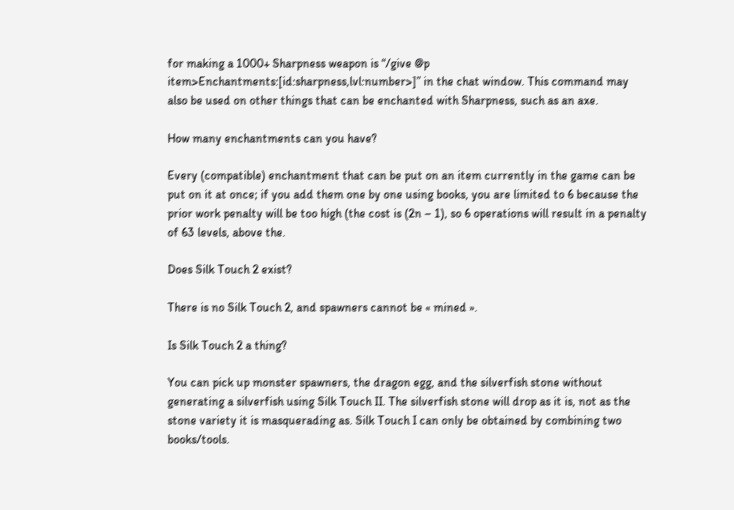for making a 1000+ Sharpness weapon is “/give @p item>Enchantments:[id:sharpness,lvl:number>]” in the chat window. This command may also be used on other things that can be enchanted with Sharpness, such as an axe.

How many enchantments can you have?

Every (compatible) enchantment that can be put on an item currently in the game can be put on it at once; if you add them one by one using books, you are limited to 6 because the prior work penalty will be too high (the cost is (2n – 1), so 6 operations will result in a penalty of 63 levels, above the.

Does Silk Touch 2 exist?

There is no Silk Touch 2, and spawners cannot be « mined ».

Is Silk Touch 2 a thing?

You can pick up monster spawners, the dragon egg, and the silverfish stone without generating a silverfish using Silk Touch II. The silverfish stone will drop as it is, not as the stone variety it is masquerading as. Silk Touch I can only be obtained by combining two books/tools.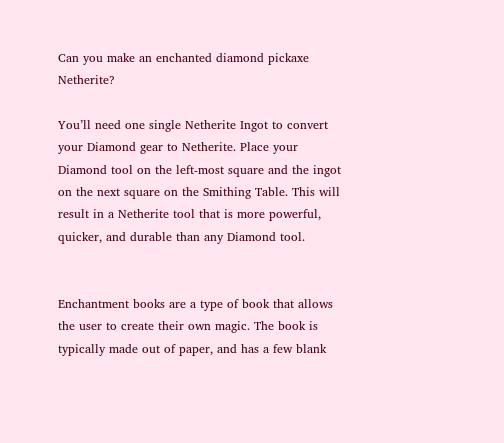Can you make an enchanted diamond pickaxe Netherite?

You’ll need one single Netherite Ingot to convert your Diamond gear to Netherite. Place your Diamond tool on the left-most square and the ingot on the next square on the Smithing Table. This will result in a Netherite tool that is more powerful, quicker, and durable than any Diamond tool.


Enchantment books are a type of book that allows the user to create their own magic. The book is typically made out of paper, and has a few blank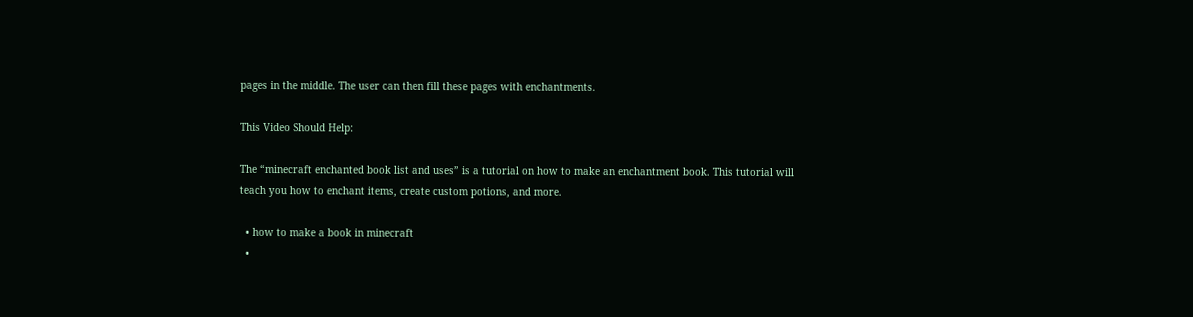pages in the middle. The user can then fill these pages with enchantments.

This Video Should Help:

The “minecraft enchanted book list and uses” is a tutorial on how to make an enchantment book. This tutorial will teach you how to enchant items, create custom potions, and more.

  • how to make a book in minecraft
  •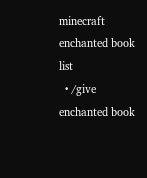minecraft enchanted book list
  • /give enchanted book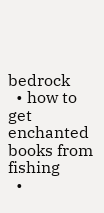bedrock
  • how to get enchanted books from fishing
  •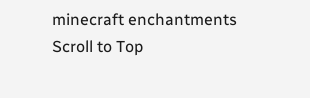minecraft enchantments
Scroll to Top